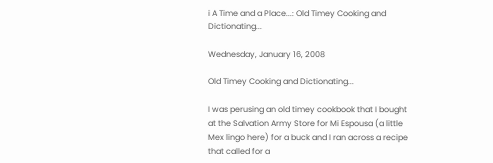i A Time and a Place...: Old Timey Cooking and Dictionating...

Wednesday, January 16, 2008

Old Timey Cooking and Dictionating...

I was perusing an old timey cookbook that I bought at the Salvation Army Store for Mi Espousa (a little Mex lingo here) for a buck and I ran across a recipe that called for a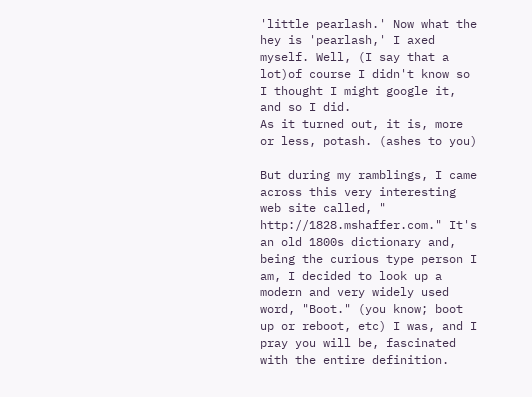'little pearlash.' Now what the hey is 'pearlash,' I axed myself. Well, (I say that a lot)of course I didn't know so I thought I might google it, and so I did.
As it turned out, it is, more or less, potash. (ashes to you)

But during my ramblings, I came across this very interesting web site called, "
http://1828.mshaffer.com." It's an old 1800s dictionary and, being the curious type person I am, I decided to look up a modern and very widely used word, "Boot." (you know; boot up or reboot, etc) I was, and I pray you will be, fascinated with the entire definition.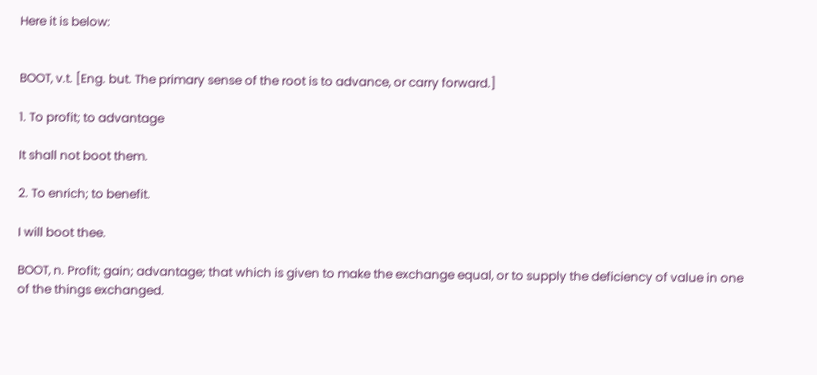Here it is below:


BOOT, v.t. [Eng. but. The primary sense of the root is to advance, or carry forward.]

1. To profit; to advantage

It shall not boot them.

2. To enrich; to benefit.

I will boot thee.

BOOT, n. Profit; gain; advantage; that which is given to make the exchange equal, or to supply the deficiency of value in one of the things exchanged.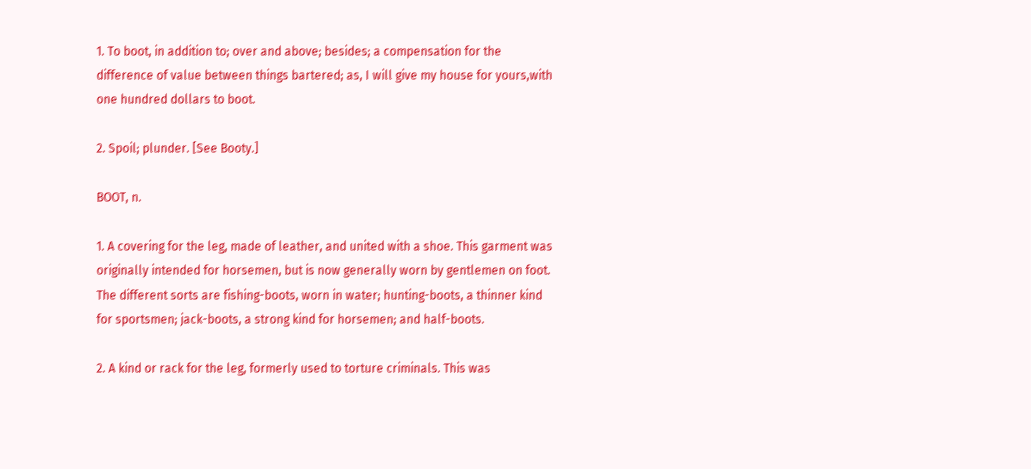1. To boot, in addition to; over and above; besides; a compensation for the difference of value between things bartered; as, I will give my house for yours,with one hundred dollars to boot.

2. Spoil; plunder. [See Booty.]

BOOT, n.

1. A covering for the leg, made of leather, and united with a shoe. This garment was originally intended for horsemen, but is now generally worn by gentlemen on foot. The different sorts are fishing-boots, worn in water; hunting-boots, a thinner kind for sportsmen; jack-boots, a strong kind for horsemen; and half-boots.

2. A kind or rack for the leg, formerly used to torture criminals. This was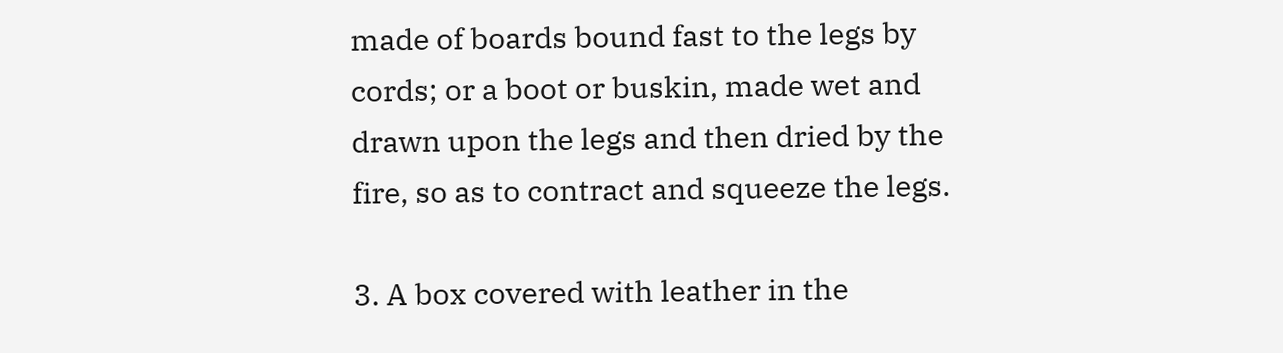made of boards bound fast to the legs by cords; or a boot or buskin, made wet and drawn upon the legs and then dried by the fire, so as to contract and squeeze the legs.

3. A box covered with leather in the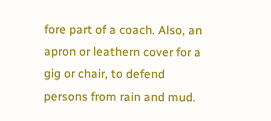fore part of a coach. Also, an apron or leathern cover for a gig or chair, to defend persons from rain and mud.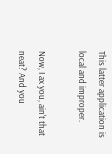This latter application is local and improper.

Now, I ax you, ain't that neat? And you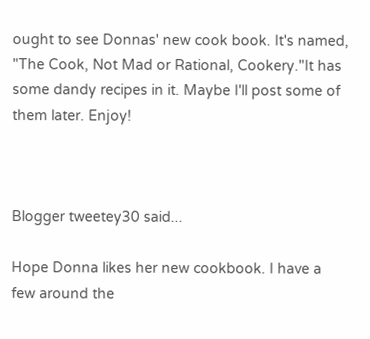ought to see Donnas' new cook book. It's named, "The Cook, Not Mad or Rational, Cookery."It has some dandy recipes in it. Maybe I'll post some of them later. Enjoy!



Blogger tweetey30 said...

Hope Donna likes her new cookbook. I have a few around the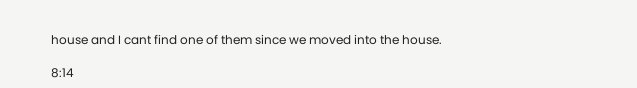house and I cant find one of them since we moved into the house.

8:14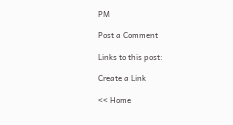PM

Post a Comment

Links to this post:

Create a Link

<< Home